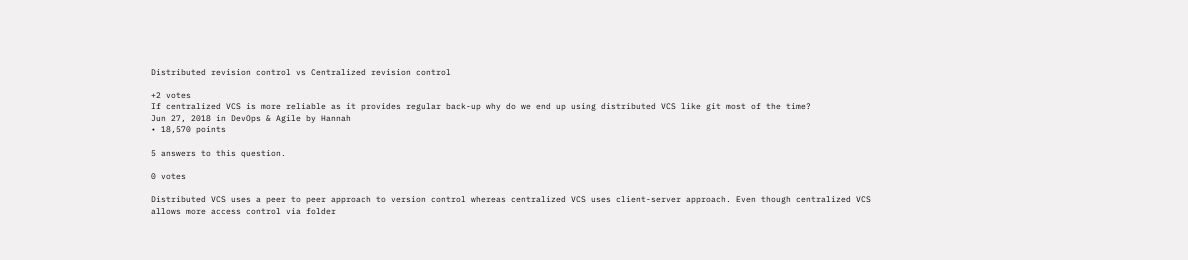Distributed revision control vs Centralized revision control

+2 votes
If centralized VCS is more reliable as it provides regular back-up why do we end up using distributed VCS like git most of the time?
Jun 27, 2018 in DevOps & Agile by Hannah
• 18,570 points

5 answers to this question.

0 votes

Distributed VCS uses a peer to peer approach to version control whereas centralized VCS uses client-server approach. Even though centralized VCS allows more access control via folder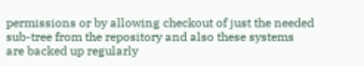permissions or by allowing checkout of just the needed sub-tree from the repository and also these systems are backed up regularly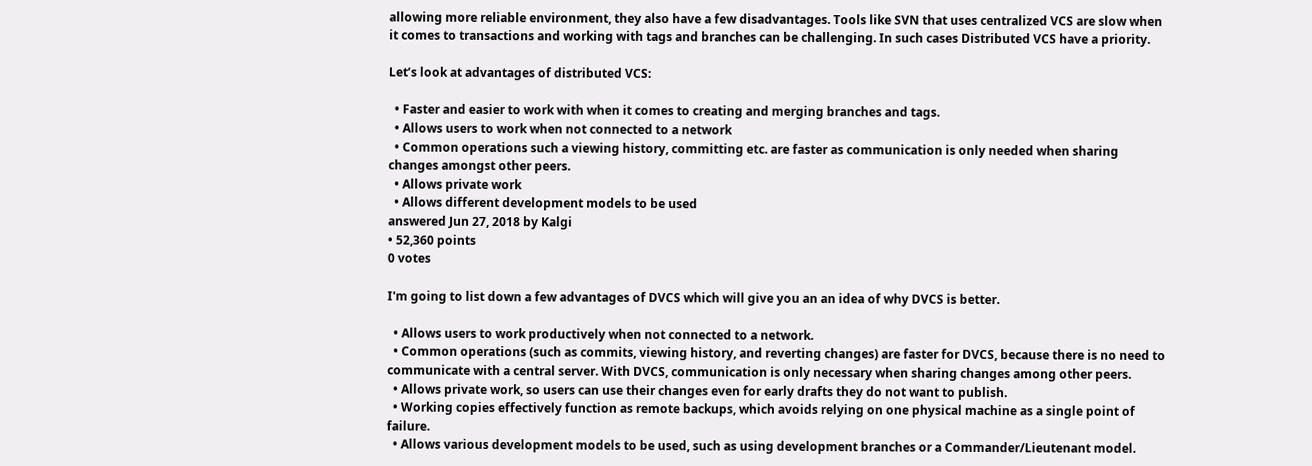allowing more reliable environment, they also have a few disadvantages. Tools like SVN that uses centralized VCS are slow when it comes to transactions and working with tags and branches can be challenging. In such cases Distributed VCS have a priority.

Let’s look at advantages of distributed VCS:

  • Faster and easier to work with when it comes to creating and merging branches and tags.
  • Allows users to work when not connected to a network
  • Common operations such a viewing history, committing etc. are faster as communication is only needed when sharing changes amongst other peers.
  • Allows private work
  • Allows different development models to be used
answered Jun 27, 2018 by Kalgi
• 52,360 points
0 votes

I'm going to list down a few advantages of DVCS which will give you an an idea of why DVCS is better.

  • Allows users to work productively when not connected to a network.
  • Common operations (such as commits, viewing history, and reverting changes) are faster for DVCS, because there is no need to communicate with a central server. With DVCS, communication is only necessary when sharing changes among other peers.
  • Allows private work, so users can use their changes even for early drafts they do not want to publish.
  • Working copies effectively function as remote backups, which avoids relying on one physical machine as a single point of failure.
  • Allows various development models to be used, such as using development branches or a Commander/Lieutenant model.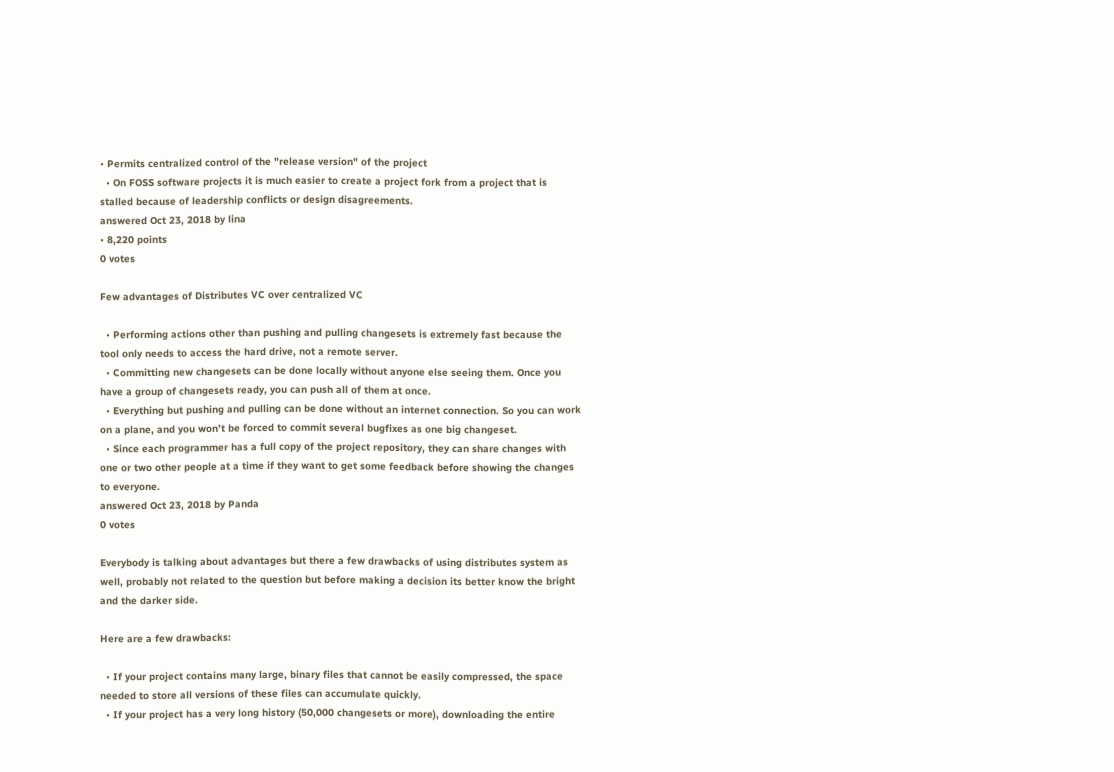• Permits centralized control of the "release version" of the project
  • On FOSS software projects it is much easier to create a project fork from a project that is stalled because of leadership conflicts or design disagreements.
answered Oct 23, 2018 by lina
• 8,220 points
0 votes

Few advantages of Distributes VC over centralized VC

  • Performing actions other than pushing and pulling changesets is extremely fast because the tool only needs to access the hard drive, not a remote server.
  • Committing new changesets can be done locally without anyone else seeing them. Once you have a group of changesets ready, you can push all of them at once.
  • Everything but pushing and pulling can be done without an internet connection. So you can work on a plane, and you won’t be forced to commit several bugfixes as one big changeset.
  • Since each programmer has a full copy of the project repository, they can share changes with one or two other people at a time if they want to get some feedback before showing the changes to everyone.
answered Oct 23, 2018 by Panda
0 votes

Everybody is talking about advantages but there a few drawbacks of using distributes system as well, probably not related to the question but before making a decision its better know the bright and the darker side.

Here are a few drawbacks:

  • If your project contains many large, binary files that cannot be easily compressed, the space needed to store all versions of these files can accumulate quickly.
  • If your project has a very long history (50,000 changesets or more), downloading the entire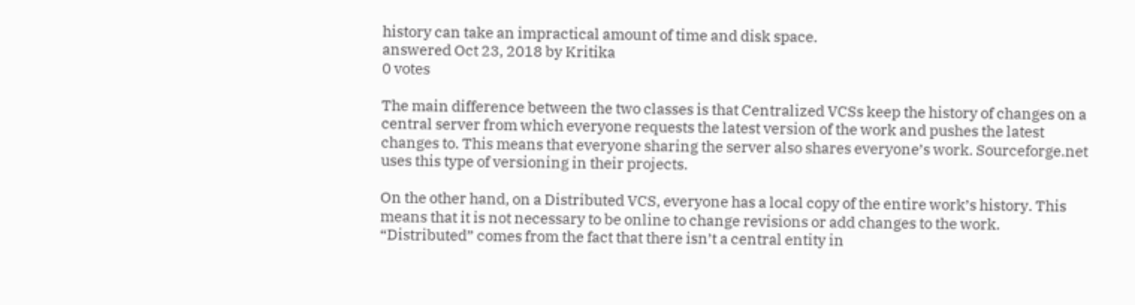history can take an impractical amount of time and disk space.
answered Oct 23, 2018 by Kritika
0 votes

The main difference between the two classes is that Centralized VCSs keep the history of changes on a central server from which everyone requests the latest version of the work and pushes the latest changes to. This means that everyone sharing the server also shares everyone’s work. Sourceforge.net uses this type of versioning in their projects.

On the other hand, on a Distributed VCS, everyone has a local copy of the entire work’s history. This means that it is not necessary to be online to change revisions or add changes to the work. “Distributed” comes from the fact that there isn’t a central entity in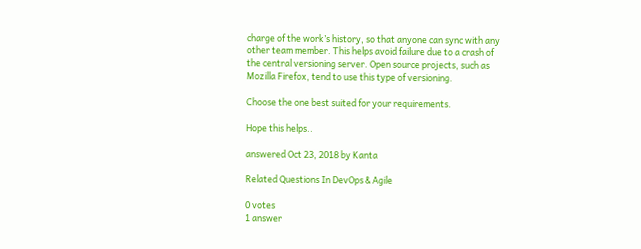charge of the work’s history, so that anyone can sync with any other team member. This helps avoid failure due to a crash of the central versioning server. Open source projects, such as Mozilla Firefox, tend to use this type of versioning.

Choose the one best suited for your requirements.

Hope this helps..

answered Oct 23, 2018 by Kanta

Related Questions In DevOps & Agile

0 votes
1 answer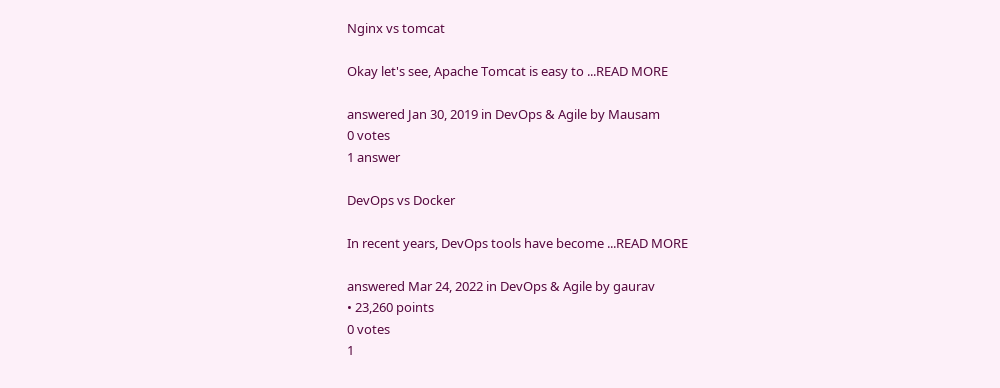Nginx vs tomcat

Okay let's see, Apache Tomcat is easy to ...READ MORE

answered Jan 30, 2019 in DevOps & Agile by Mausam
0 votes
1 answer

DevOps vs Docker

In recent years, DevOps tools have become ...READ MORE

answered Mar 24, 2022 in DevOps & Agile by gaurav
• 23,260 points
0 votes
1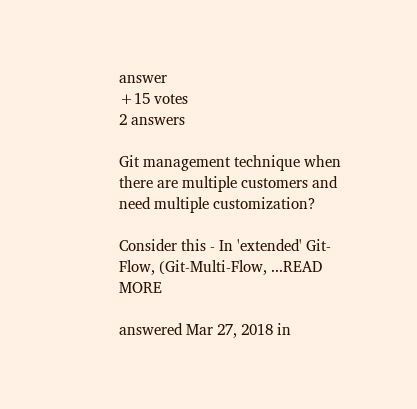answer
+15 votes
2 answers

Git management technique when there are multiple customers and need multiple customization?

Consider this - In 'extended' Git-Flow, (Git-Multi-Flow, ...READ MORE

answered Mar 27, 2018 in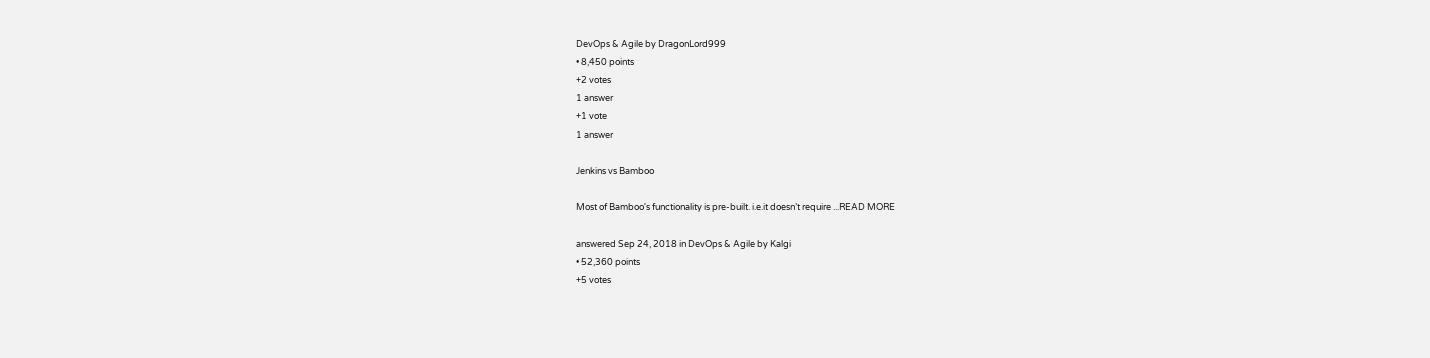DevOps & Agile by DragonLord999
• 8,450 points
+2 votes
1 answer
+1 vote
1 answer

Jenkins vs Bamboo

Most of Bamboo's functionality is pre-built. i.e.it doesn’t require ...READ MORE

answered Sep 24, 2018 in DevOps & Agile by Kalgi
• 52,360 points
+5 votes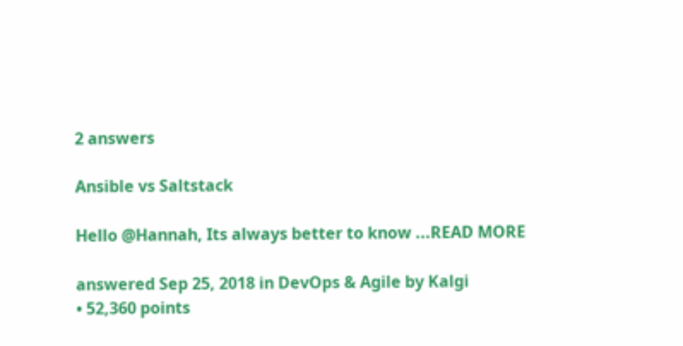2 answers

Ansible vs Saltstack

Hello @Hannah, Its always better to know ...READ MORE

answered Sep 25, 2018 in DevOps & Agile by Kalgi
• 52,360 points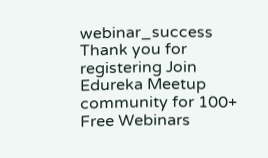webinar_success Thank you for registering Join Edureka Meetup community for 100+ Free Webinars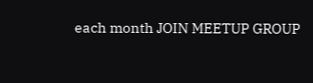each month JOIN MEETUP GROUP